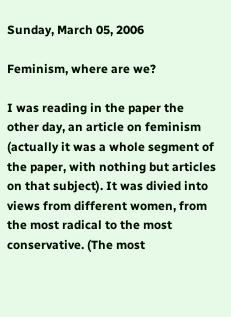Sunday, March 05, 2006

Feminism, where are we?

I was reading in the paper the other day, an article on feminism (actually it was a whole segment of the paper, with nothing but articles on that subject). It was divied into views from different women, from the most radical to the most conservative. (The most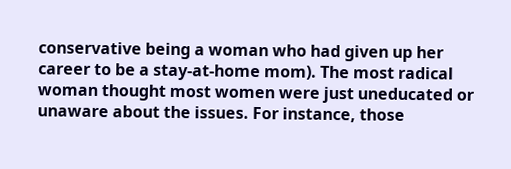conservative being a woman who had given up her career to be a stay-at-home mom). The most radical woman thought most women were just uneducated or unaware about the issues. For instance, those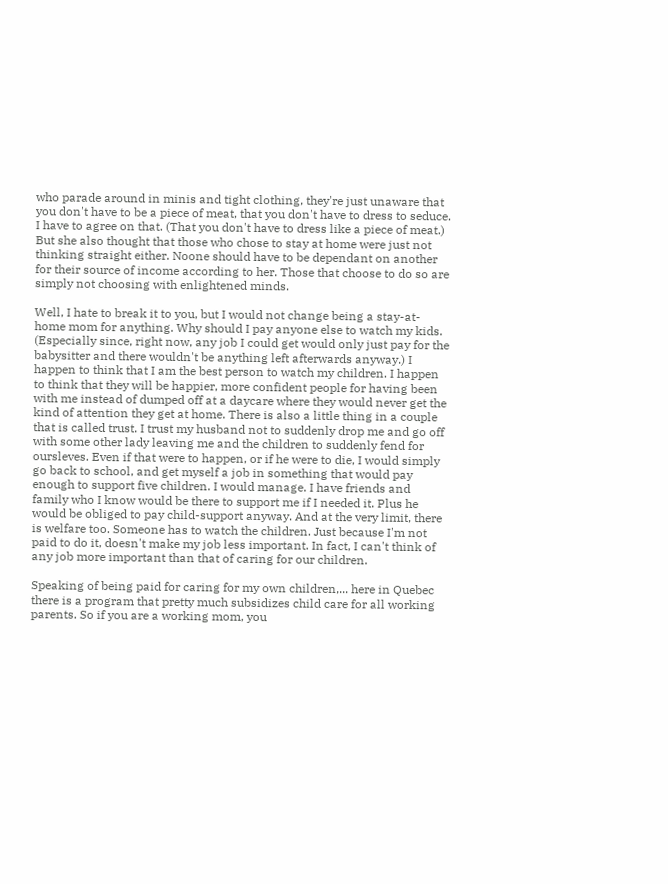who parade around in minis and tight clothing, they're just unaware that you don't have to be a piece of meat, that you don't have to dress to seduce. I have to agree on that. (That you don't have to dress like a piece of meat.) But she also thought that those who chose to stay at home were just not thinking straight either. Noone should have to be dependant on another for their source of income according to her. Those that choose to do so are simply not choosing with enlightened minds.

Well, I hate to break it to you, but I would not change being a stay-at-home mom for anything. Why should I pay anyone else to watch my kids. (Especially since, right now, any job I could get would only just pay for the babysitter and there wouldn't be anything left afterwards anyway.) I happen to think that I am the best person to watch my children. I happen to think that they will be happier, more confident people for having been with me instead of dumped off at a daycare where they would never get the kind of attention they get at home. There is also a little thing in a couple that is called trust. I trust my husband not to suddenly drop me and go off with some other lady leaving me and the children to suddenly fend for oursleves. Even if that were to happen, or if he were to die, I would simply go back to school, and get myself a job in something that would pay enough to support five children. I would manage. I have friends and family who I know would be there to support me if I needed it. Plus he would be obliged to pay child-support anyway. And at the very limit, there is welfare too. Someone has to watch the children. Just because I'm not paid to do it, doesn't make my job less important. In fact, I can't think of any job more important than that of caring for our children.

Speaking of being paid for caring for my own children,... here in Quebec there is a program that pretty much subsidizes child care for all working parents. So if you are a working mom, you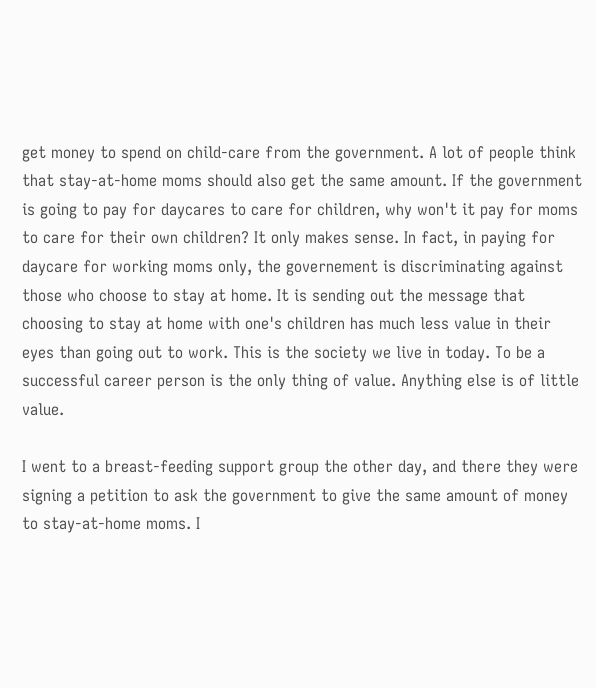get money to spend on child-care from the government. A lot of people think that stay-at-home moms should also get the same amount. If the government is going to pay for daycares to care for children, why won't it pay for moms to care for their own children? It only makes sense. In fact, in paying for daycare for working moms only, the governement is discriminating against those who choose to stay at home. It is sending out the message that choosing to stay at home with one's children has much less value in their eyes than going out to work. This is the society we live in today. To be a successful career person is the only thing of value. Anything else is of little value.

I went to a breast-feeding support group the other day, and there they were signing a petition to ask the government to give the same amount of money to stay-at-home moms. I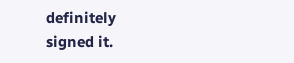definitely signed it.